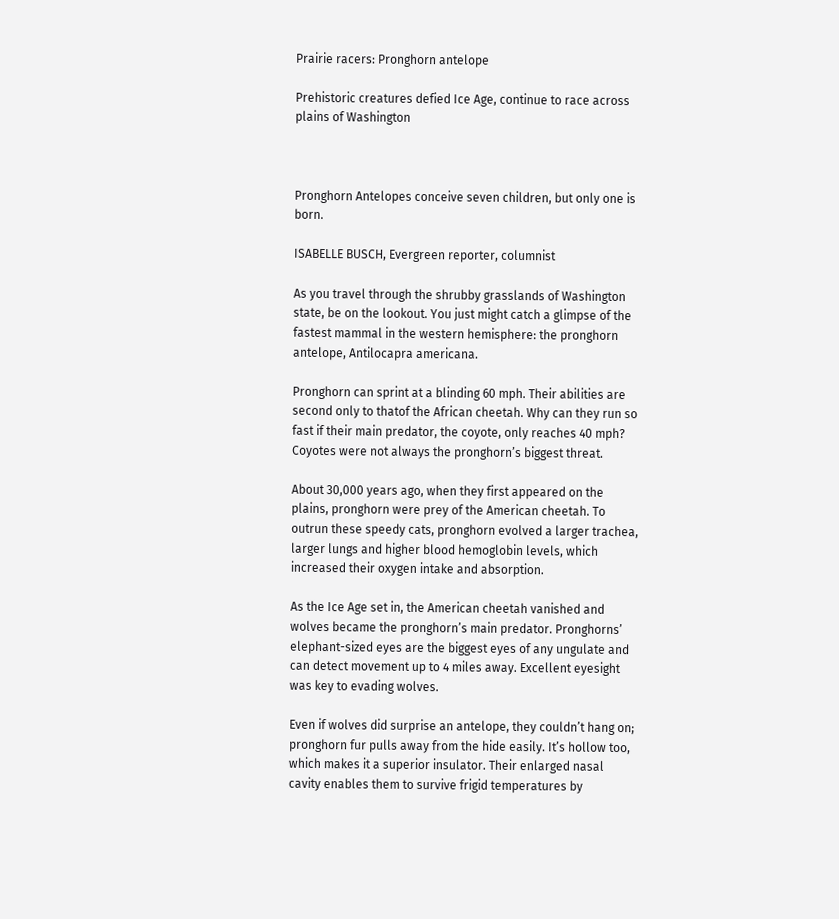Prairie racers: Pronghorn antelope

Prehistoric creatures defied Ice Age, continue to race across plains of Washington



Pronghorn Antelopes conceive seven children, but only one is born.

ISABELLE BUSCH, Evergreen reporter, columnist

As you travel through the shrubby grasslands of Washington state, be on the lookout. You just might catch a glimpse of the fastest mammal in the western hemisphere: the pronghorn antelope, Antilocapra americana.

Pronghorn can sprint at a blinding 60 mph. Their abilities are second only to thatof the African cheetah. Why can they run so fast if their main predator, the coyote, only reaches 40 mph? Coyotes were not always the pronghorn’s biggest threat.

About 30,000 years ago, when they first appeared on the plains, pronghorn were prey of the American cheetah. To outrun these speedy cats, pronghorn evolved a larger trachea, larger lungs and higher blood hemoglobin levels, which increased their oxygen intake and absorption.

As the Ice Age set in, the American cheetah vanished and wolves became the pronghorn’s main predator. Pronghorns’ elephant-sized eyes are the biggest eyes of any ungulate and can detect movement up to 4 miles away. Excellent eyesight was key to evading wolves.

Even if wolves did surprise an antelope, they couldn’t hang on; pronghorn fur pulls away from the hide easily. It’s hollow too, which makes it a superior insulator. Their enlarged nasal cavity enables them to survive frigid temperatures by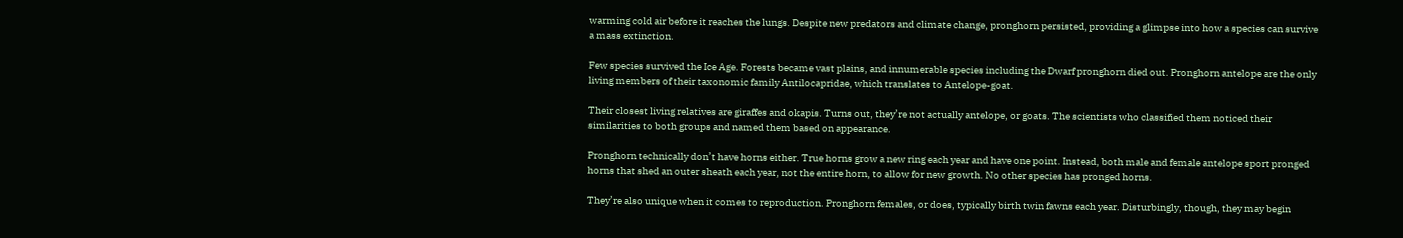warming cold air before it reaches the lungs. Despite new predators and climate change, pronghorn persisted, providing a glimpse into how a species can survive a mass extinction.

Few species survived the Ice Age. Forests became vast plains, and innumerable species including the Dwarf pronghorn died out. Pronghorn antelope are the only living members of their taxonomic family Antilocapridae, which translates to Antelope-goat.

Their closest living relatives are giraffes and okapis. Turns out, they’re not actually antelope, or goats. The scientists who classified them noticed their similarities to both groups and named them based on appearance.

Pronghorn technically don’t have horns either. True horns grow a new ring each year and have one point. Instead, both male and female antelope sport pronged horns that shed an outer sheath each year, not the entire horn, to allow for new growth. No other species has pronged horns.

They’re also unique when it comes to reproduction. Pronghorn females, or does, typically birth twin fawns each year. Disturbingly, though, they may begin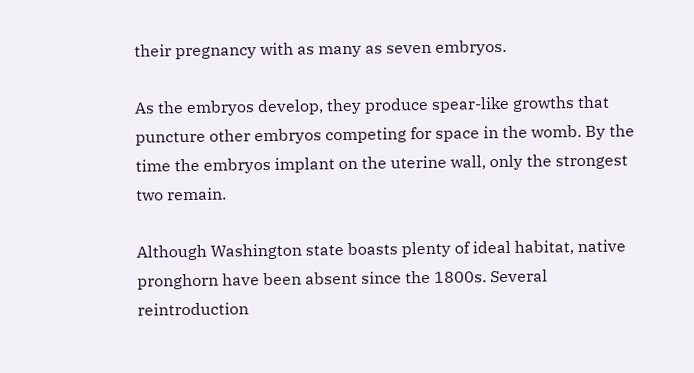their pregnancy with as many as seven embryos.

As the embryos develop, they produce spear-like growths that puncture other embryos competing for space in the womb. By the time the embryos implant on the uterine wall, only the strongest two remain.

Although Washington state boasts plenty of ideal habitat, native pronghorn have been absent since the 1800s. Several reintroduction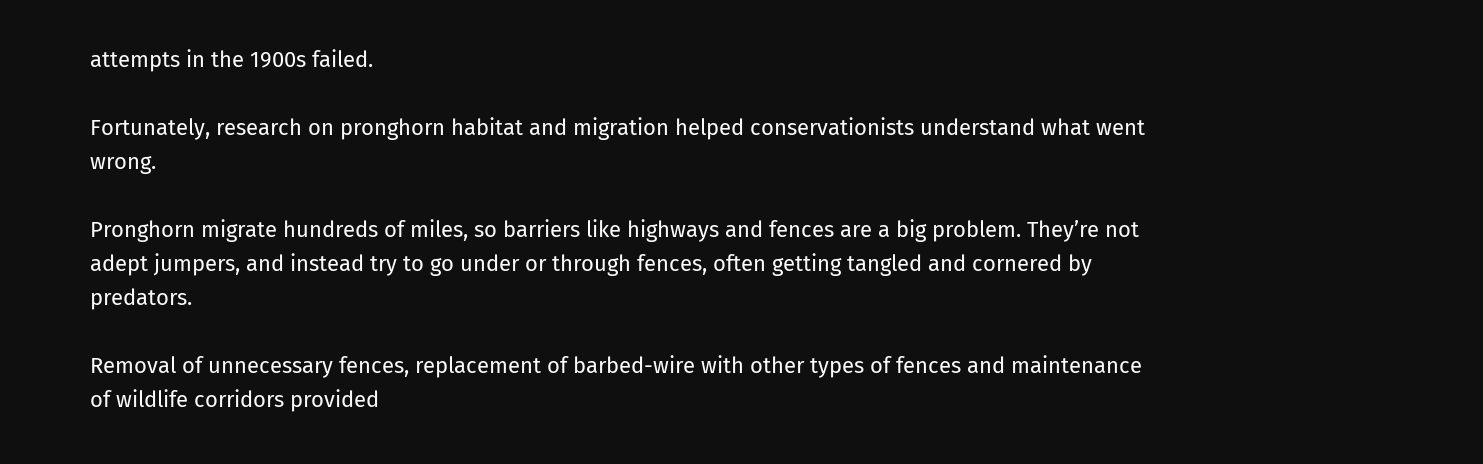attempts in the 1900s failed.

Fortunately, research on pronghorn habitat and migration helped conservationists understand what went wrong.

Pronghorn migrate hundreds of miles, so barriers like highways and fences are a big problem. They’re not adept jumpers, and instead try to go under or through fences, often getting tangled and cornered by predators.

Removal of unnecessary fences, replacement of barbed-wire with other types of fences and maintenance of wildlife corridors provided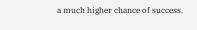a much higher chance of success.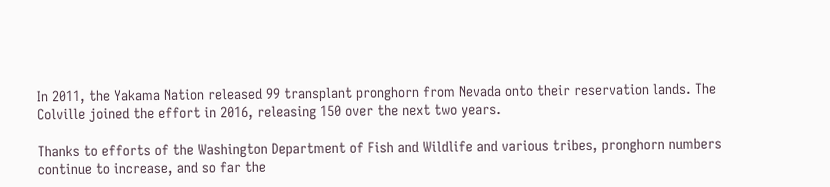In 2011, the Yakama Nation released 99 transplant pronghorn from Nevada onto their reservation lands. The Colville joined the effort in 2016, releasing 150 over the next two years.

Thanks to efforts of the Washington Department of Fish and Wildlife and various tribes, pronghorn numbers continue to increase, and so far the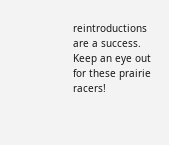reintroductions are a success. Keep an eye out for these prairie racers!